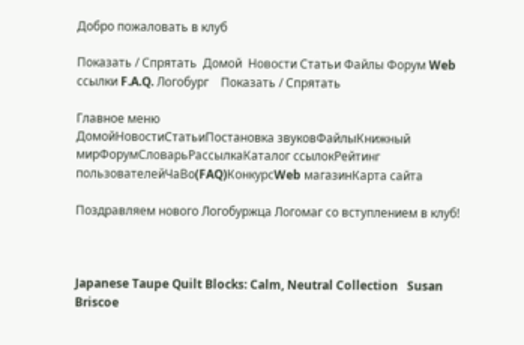Добро пожаловать в клуб

Показать / Спрятать  Домой  Новости Статьи Файлы Форум Web ссылки F.A.Q. Логобург    Показать / Спрятать

Главное меню
ДомойНовостиСтатьиПостановка звуковФайлыКнижный мирФорумСловарьРассылкаКаталог ссылокРейтинг пользователейЧаВо(FAQ)КонкурсWeb магазинКарта сайта

Поздравляем нового Логобуржца Логомаг со вступлением в клуб!



Japanese Taupe Quilt Blocks: Calm, Neutral Collection   Susan Briscoe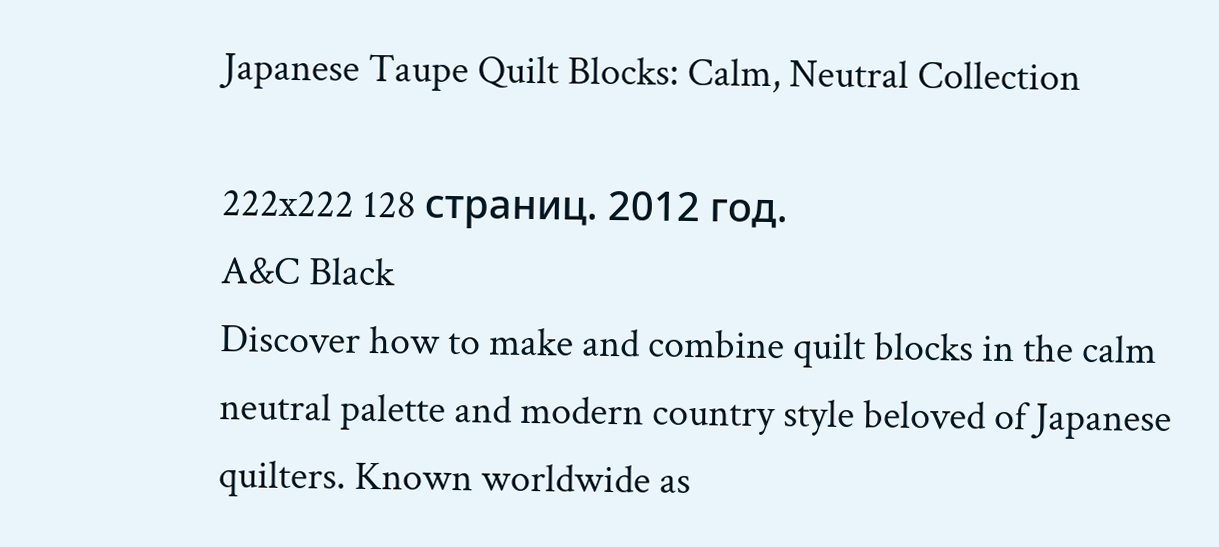Japanese Taupe Quilt Blocks: Calm, Neutral Collection

222x222 128 страниц. 2012 год.
A&C Black
Discover how to make and combine quilt blocks in the calm neutral palette and modern country style beloved of Japanese quilters. Known worldwide as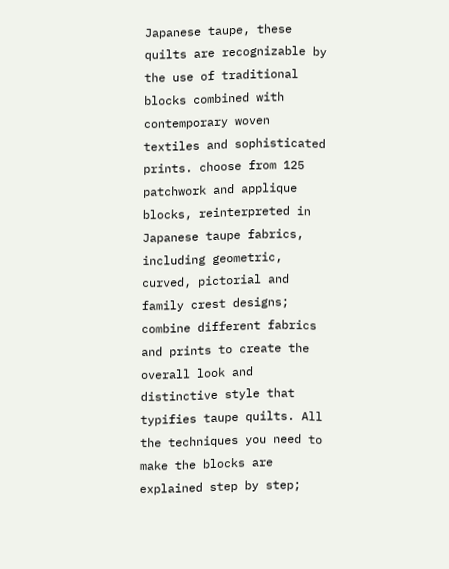Japanese taupe, these quilts are recognizable by the use of traditional blocks combined with contemporary woven textiles and sophisticated prints. choose from 125 patchwork and applique blocks, reinterpreted in Japanese taupe fabrics, including geometric, curved, pictorial and family crest designs; combine different fabrics and prints to create the overall look and distinctive style that typifies taupe quilts. All the techniques you need to make the blocks are explained step by step;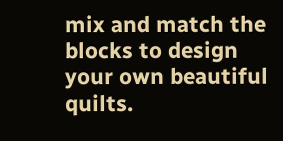mix and match the blocks to design your own beautiful quilts.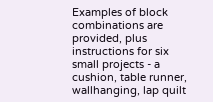Examples of block combinations are provided, plus instructions for six small projects - a cushion, table runner, wallhanging, lap quilt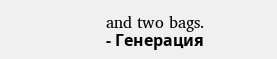and two bags.
- Генерация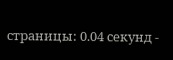страницы: 0.04 секунд -